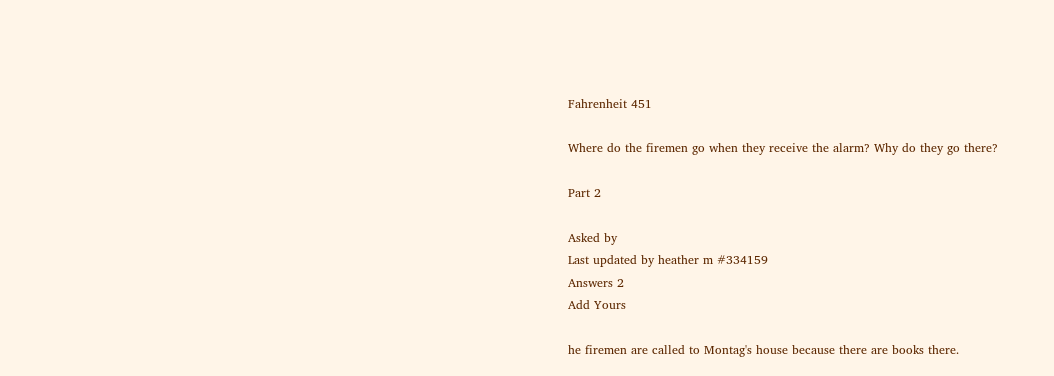Fahrenheit 451

Where do the firemen go when they receive the alarm? Why do they go there?

Part 2

Asked by
Last updated by heather m #334159
Answers 2
Add Yours

he firemen are called to Montag's house because there are books there.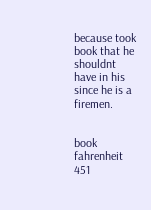because took book that he shouldnt have in his since he is a firemen.


book fahrenheit 451